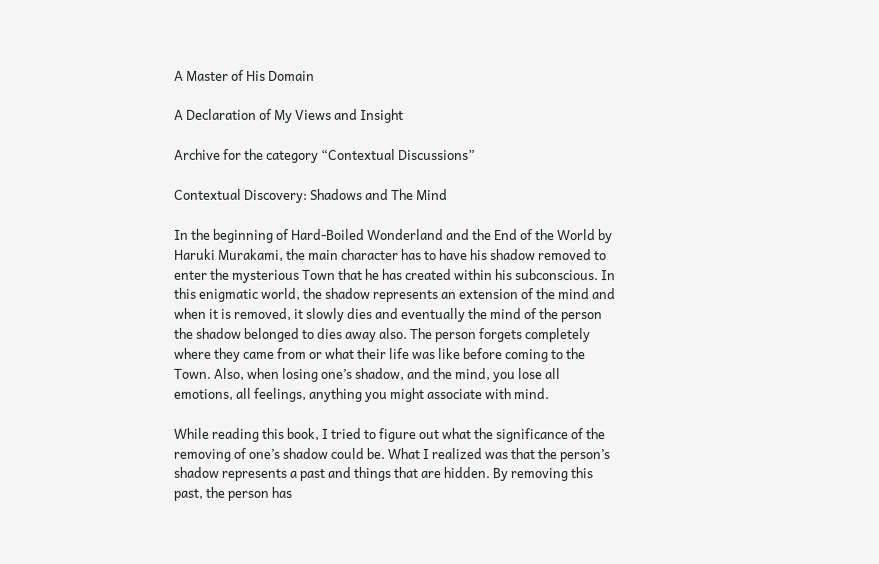A Master of His Domain

A Declaration of My Views and Insight

Archive for the category “Contextual Discussions”

Contextual Discovery: Shadows and The Mind

In the beginning of Hard-Boiled Wonderland and the End of the World by Haruki Murakami, the main character has to have his shadow removed to enter the mysterious Town that he has created within his subconscious. In this enigmatic world, the shadow represents an extension of the mind and when it is removed, it slowly dies and eventually the mind of the person the shadow belonged to dies away also. The person forgets completely where they came from or what their life was like before coming to the Town. Also, when losing one’s shadow, and the mind, you lose all emotions, all feelings, anything you might associate with mind.

While reading this book, I tried to figure out what the significance of the removing of one’s shadow could be. What I realized was that the person’s shadow represents a past and things that are hidden. By removing this past, the person has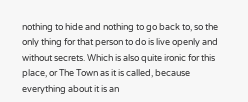nothing to hide and nothing to go back to, so the only thing for that person to do is live openly and without secrets. Which is also quite ironic for this place, or The Town as it is called, because everything about it is an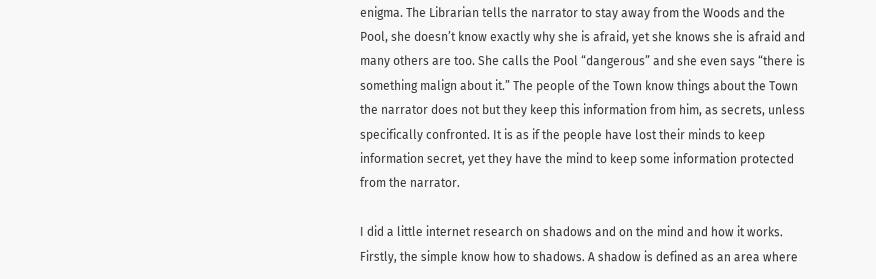enigma. The Librarian tells the narrator to stay away from the Woods and the Pool, she doesn’t know exactly why she is afraid, yet she knows she is afraid and many others are too. She calls the Pool “dangerous” and she even says “there is something malign about it.” The people of the Town know things about the Town the narrator does not but they keep this information from him, as secrets, unless specifically confronted. It is as if the people have lost their minds to keep information secret, yet they have the mind to keep some information protected from the narrator.

I did a little internet research on shadows and on the mind and how it works. Firstly, the simple know how to shadows. A shadow is defined as an area where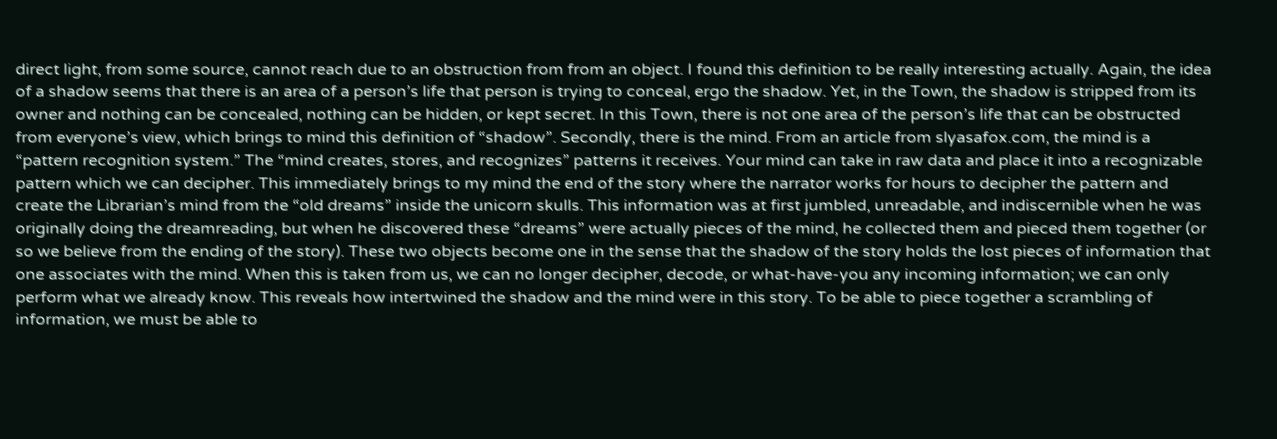direct light, from some source, cannot reach due to an obstruction from from an object. I found this definition to be really interesting actually. Again, the idea of a shadow seems that there is an area of a person’s life that person is trying to conceal, ergo the shadow. Yet, in the Town, the shadow is stripped from its owner and nothing can be concealed, nothing can be hidden, or kept secret. In this Town, there is not one area of the person’s life that can be obstructed from everyone’s view, which brings to mind this definition of “shadow”. Secondly, there is the mind. From an article from slyasafox.com, the mind is a “pattern recognition system.” The “mind creates, stores, and recognizes” patterns it receives. Your mind can take in raw data and place it into a recognizable pattern which we can decipher. This immediately brings to my mind the end of the story where the narrator works for hours to decipher the pattern and create the Librarian’s mind from the “old dreams” inside the unicorn skulls. This information was at first jumbled, unreadable, and indiscernible when he was originally doing the dreamreading, but when he discovered these “dreams” were actually pieces of the mind, he collected them and pieced them together (or so we believe from the ending of the story). These two objects become one in the sense that the shadow of the story holds the lost pieces of information that one associates with the mind. When this is taken from us, we can no longer decipher, decode, or what-have-you any incoming information; we can only perform what we already know. This reveals how intertwined the shadow and the mind were in this story. To be able to piece together a scrambling of information, we must be able to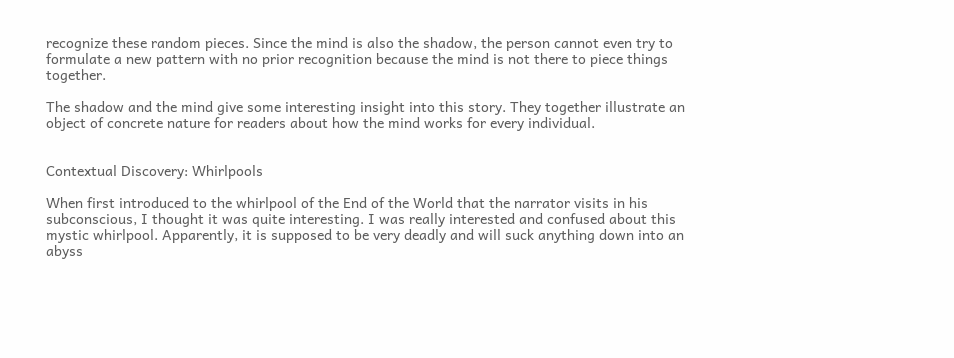recognize these random pieces. Since the mind is also the shadow, the person cannot even try to formulate a new pattern with no prior recognition because the mind is not there to piece things together.

The shadow and the mind give some interesting insight into this story. They together illustrate an object of concrete nature for readers about how the mind works for every individual.


Contextual Discovery: Whirlpools

When first introduced to the whirlpool of the End of the World that the narrator visits in his subconscious, I thought it was quite interesting. I was really interested and confused about this mystic whirlpool. Apparently, it is supposed to be very deadly and will suck anything down into an abyss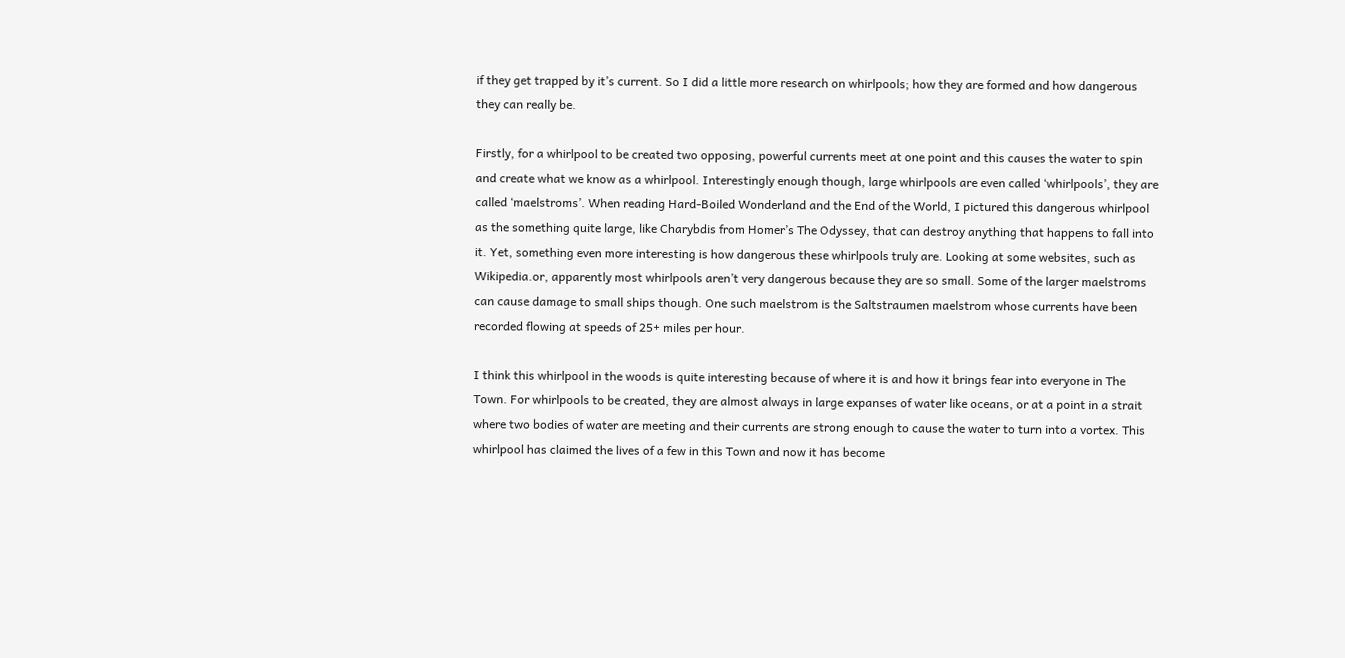if they get trapped by it’s current. So I did a little more research on whirlpools; how they are formed and how dangerous they can really be.

Firstly, for a whirlpool to be created two opposing, powerful currents meet at one point and this causes the water to spin and create what we know as a whirlpool. Interestingly enough though, large whirlpools are even called ‘whirlpools’, they are called ‘maelstroms’. When reading Hard-Boiled Wonderland and the End of the World, I pictured this dangerous whirlpool as the something quite large, like Charybdis from Homer’s The Odyssey, that can destroy anything that happens to fall into it. Yet, something even more interesting is how dangerous these whirlpools truly are. Looking at some websites, such as Wikipedia.or, apparently most whirlpools aren’t very dangerous because they are so small. Some of the larger maelstroms can cause damage to small ships though. One such maelstrom is the Saltstraumen maelstrom whose currents have been recorded flowing at speeds of 25+ miles per hour.

I think this whirlpool in the woods is quite interesting because of where it is and how it brings fear into everyone in The Town. For whirlpools to be created, they are almost always in large expanses of water like oceans, or at a point in a strait where two bodies of water are meeting and their currents are strong enough to cause the water to turn into a vortex. This whirlpool has claimed the lives of a few in this Town and now it has become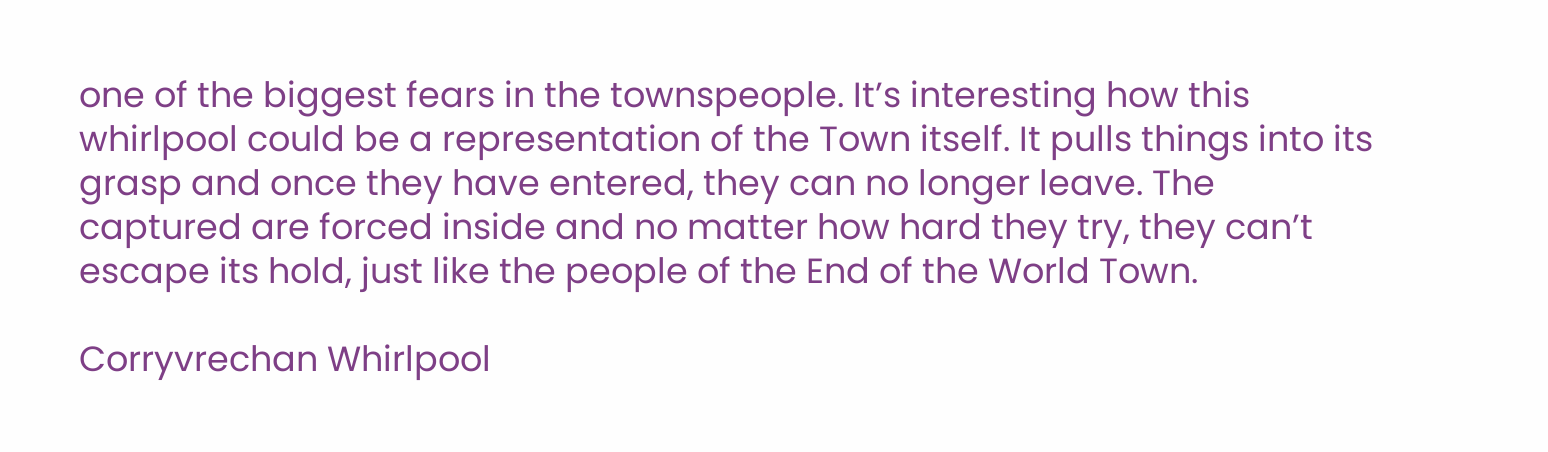one of the biggest fears in the townspeople. It’s interesting how this whirlpool could be a representation of the Town itself. It pulls things into its grasp and once they have entered, they can no longer leave. The captured are forced inside and no matter how hard they try, they can’t escape its hold, just like the people of the End of the World Town.

Corryvrechan Whirlpool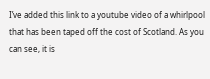I’ve added this link to a youtube video of a whirlpool that has been taped off the cost of Scotland. As you can see, it is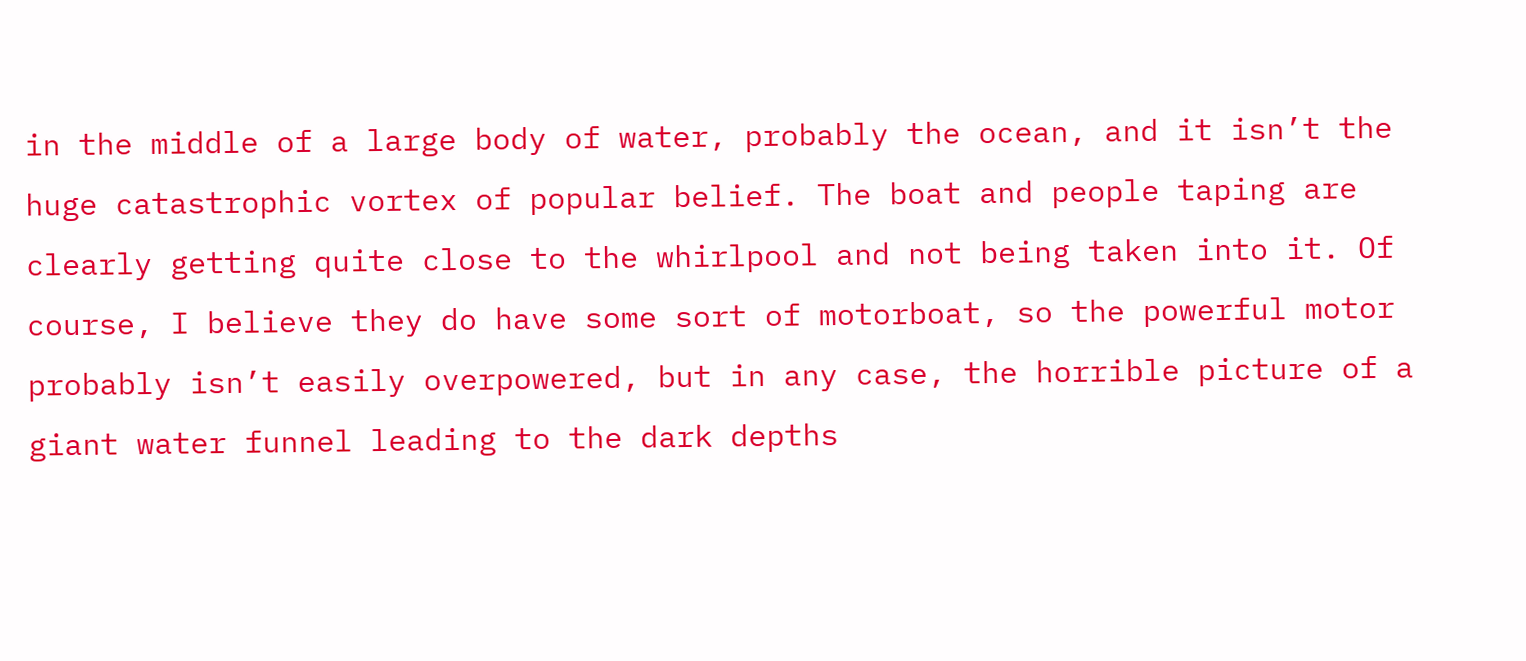in the middle of a large body of water, probably the ocean, and it isn’t the huge catastrophic vortex of popular belief. The boat and people taping are clearly getting quite close to the whirlpool and not being taken into it. Of course, I believe they do have some sort of motorboat, so the powerful motor probably isn’t easily overpowered, but in any case, the horrible picture of a giant water funnel leading to the dark depths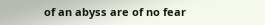of an abyss are of no fear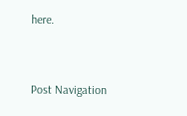here.


Post Navigation